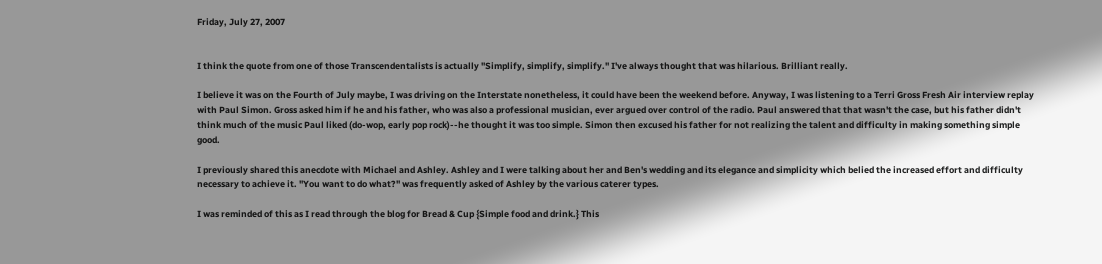Friday, July 27, 2007


I think the quote from one of those Transcendentalists is actually "Simplify, simplify, simplify." I've always thought that was hilarious. Brilliant really.

I believe it was on the Fourth of July maybe, I was driving on the Interstate nonetheless, it could have been the weekend before. Anyway, I was listening to a Terri Gross Fresh Air interview replay with Paul Simon. Gross asked him if he and his father, who was also a professional musician, ever argued over control of the radio. Paul answered that that wasn't the case, but his father didn't think much of the music Paul liked (do-wop, early pop rock)--he thought it was too simple. Simon then excused his father for not realizing the talent and difficulty in making something simple good.

I previously shared this anecdote with Michael and Ashley. Ashley and I were talking about her and Ben's wedding and its elegance and simplicity which belied the increased effort and difficulty necessary to achieve it. "You want to do what?" was frequently asked of Ashley by the various caterer types.

I was reminded of this as I read through the blog for Bread & Cup {Simple food and drink.} This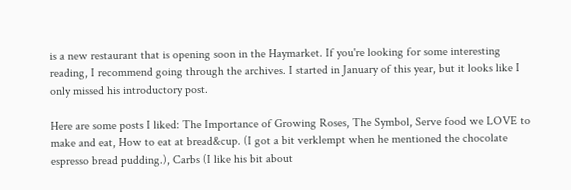is a new restaurant that is opening soon in the Haymarket. If you're looking for some interesting reading, I recommend going through the archives. I started in January of this year, but it looks like I only missed his introductory post.

Here are some posts I liked: The Importance of Growing Roses, The Symbol, Serve food we LOVE to make and eat, How to eat at bread&cup. (I got a bit verklempt when he mentioned the chocolate espresso bread pudding.), Carbs (I like his bit about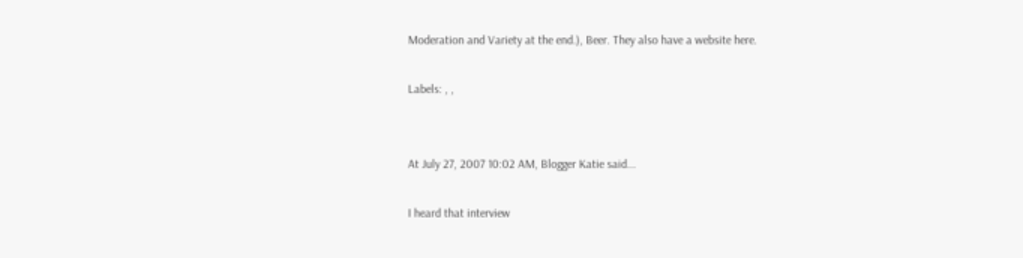Moderation and Variety at the end.), Beer. They also have a website here.

Labels: , ,


At July 27, 2007 10:02 AM, Blogger Katie said...

I heard that interview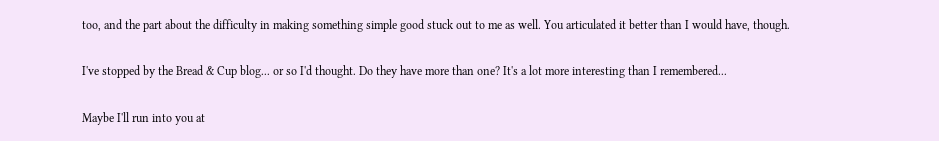too, and the part about the difficulty in making something simple good stuck out to me as well. You articulated it better than I would have, though.

I've stopped by the Bread & Cup blog... or so I'd thought. Do they have more than one? It's a lot more interesting than I remembered...

Maybe I'll run into you at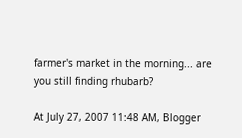farmer's market in the morning... are you still finding rhubarb?

At July 27, 2007 11:48 AM, Blogger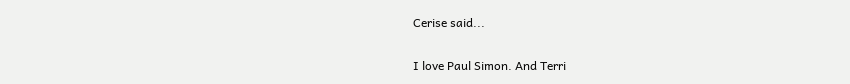Cerise said...

I love Paul Simon. And Terri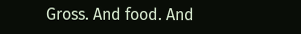Gross. And food. And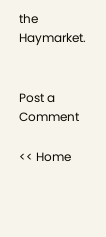the Haymarket.


Post a Comment

<< Home